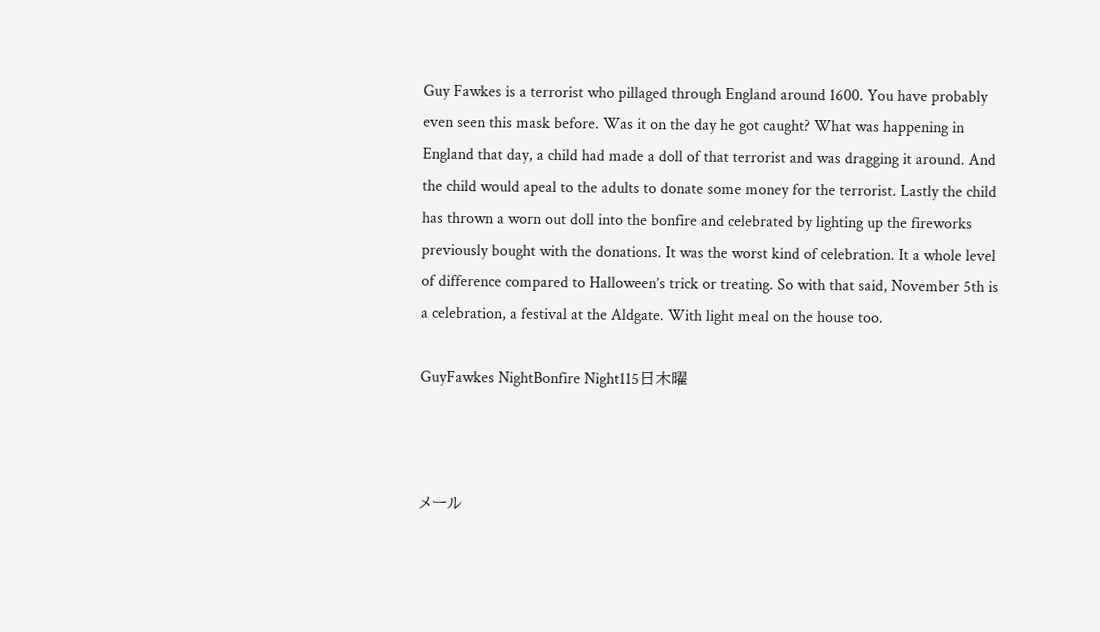Guy Fawkes is a terrorist who pillaged through England around 1600. You have probably even seen this mask before. Was it on the day he got caught? What was happening in England that day, a child had made a doll of that terrorist and was dragging it around. And the child would apeal to the adults to donate some money for the terrorist. Lastly the child has thrown a worn out doll into the bonfire and celebrated by lighting up the fireworks previously bought with the donations. It was the worst kind of celebration. It a whole level of difference compared to Halloween’s trick or treating. So with that said, November 5th is a celebration, a festival at the Aldgate. With light meal on the house too.

GuyFawkes NightBonfire Night115日木曜



メール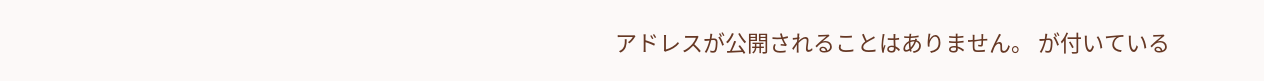アドレスが公開されることはありません。 が付いている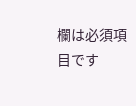欄は必須項目です